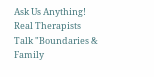Ask Us Anything! Real Therapists Talk "Boundaries & Family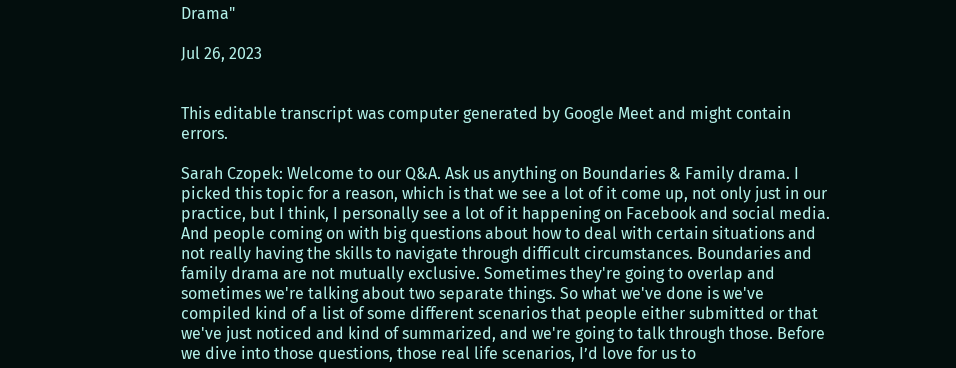Drama"

Jul 26, 2023


This editable transcript was computer generated by Google Meet and might contain errors.

Sarah Czopek: Welcome to our Q&A. Ask us anything on Boundaries & Family drama. I picked this topic for a reason, which is that we see a lot of it come up, not only just in our practice, but I think, I personally see a lot of it happening on Facebook and social media. And people coming on with big questions about how to deal with certain situations and not really having the skills to navigate through difficult circumstances. Boundaries and family drama are not mutually exclusive. Sometimes they're going to overlap and sometimes we're talking about two separate things. So what we've done is we've compiled kind of a list of some different scenarios that people either submitted or that we've just noticed and kind of summarized, and we're going to talk through those. Before we dive into those questions, those real life scenarios, I’d love for us to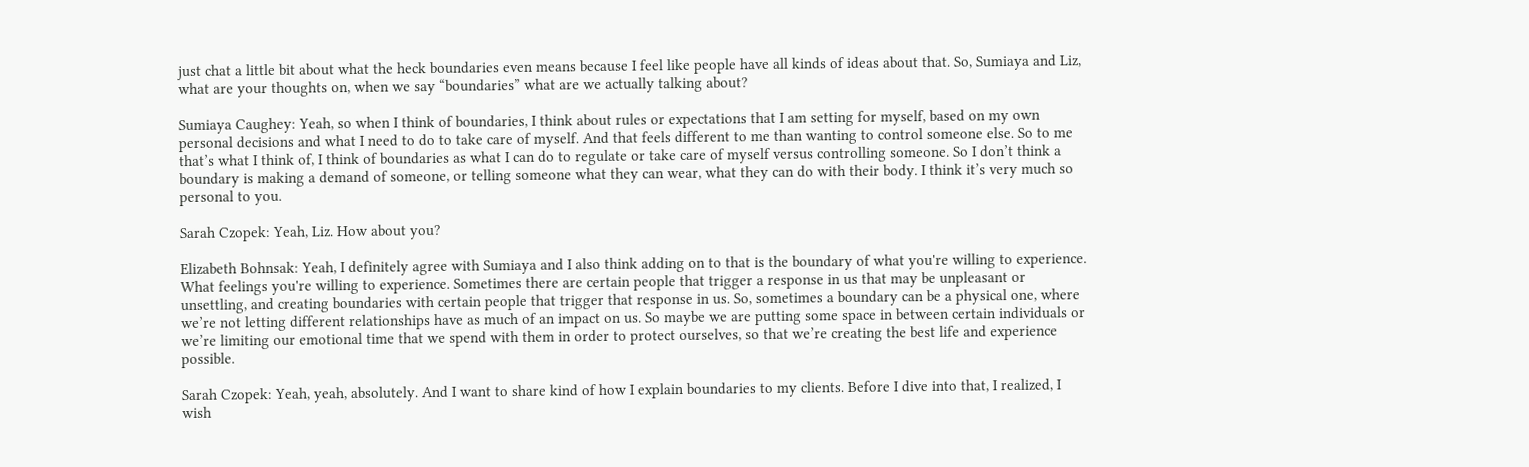just chat a little bit about what the heck boundaries even means because I feel like people have all kinds of ideas about that. So, Sumiaya and Liz, what are your thoughts on, when we say “boundaries” what are we actually talking about?

Sumiaya Caughey: Yeah, so when I think of boundaries, I think about rules or expectations that I am setting for myself, based on my own personal decisions and what I need to do to take care of myself. And that feels different to me than wanting to control someone else. So to me that’s what I think of, I think of boundaries as what I can do to regulate or take care of myself versus controlling someone. So I don’t think a boundary is making a demand of someone, or telling someone what they can wear, what they can do with their body. I think it’s very much so personal to you.

Sarah Czopek: Yeah, Liz. How about you?

Elizabeth Bohnsak: Yeah, I definitely agree with Sumiaya and I also think adding on to that is the boundary of what you're willing to experience. What feelings you're willing to experience. Sometimes there are certain people that trigger a response in us that may be unpleasant or unsettling, and creating boundaries with certain people that trigger that response in us. So, sometimes a boundary can be a physical one, where we’re not letting different relationships have as much of an impact on us. So maybe we are putting some space in between certain individuals or we’re limiting our emotional time that we spend with them in order to protect ourselves, so that we’re creating the best life and experience possible.

Sarah Czopek: Yeah, yeah, absolutely. And I want to share kind of how I explain boundaries to my clients. Before I dive into that, I realized, I wish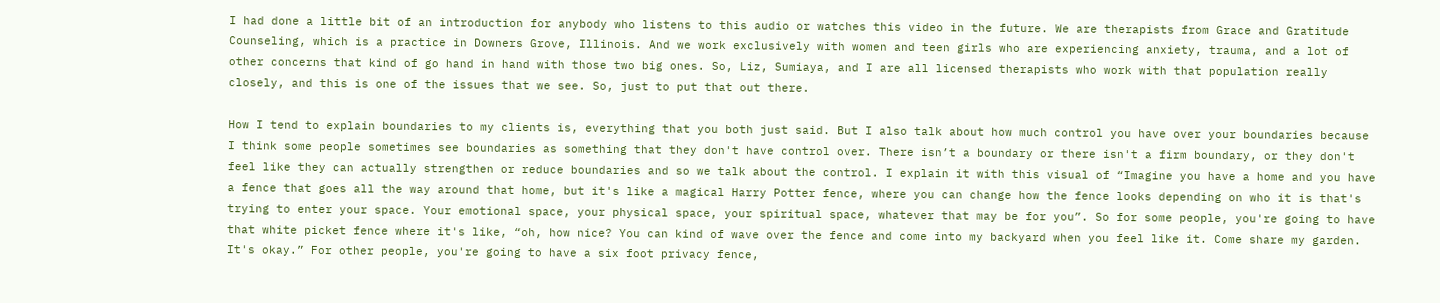I had done a little bit of an introduction for anybody who listens to this audio or watches this video in the future. We are therapists from Grace and Gratitude Counseling, which is a practice in Downers Grove, Illinois. And we work exclusively with women and teen girls who are experiencing anxiety, trauma, and a lot of other concerns that kind of go hand in hand with those two big ones. So, Liz, Sumiaya, and I are all licensed therapists who work with that population really closely, and this is one of the issues that we see. So, just to put that out there.

How I tend to explain boundaries to my clients is, everything that you both just said. But I also talk about how much control you have over your boundaries because I think some people sometimes see boundaries as something that they don't have control over. There isn’t a boundary or there isn't a firm boundary, or they don't feel like they can actually strengthen or reduce boundaries and so we talk about the control. I explain it with this visual of “Imagine you have a home and you have a fence that goes all the way around that home, but it's like a magical Harry Potter fence, where you can change how the fence looks depending on who it is that's trying to enter your space. Your emotional space, your physical space, your spiritual space, whatever that may be for you”. So for some people, you're going to have that white picket fence where it's like, “oh, how nice? You can kind of wave over the fence and come into my backyard when you feel like it. Come share my garden. It's okay.” For other people, you're going to have a six foot privacy fence,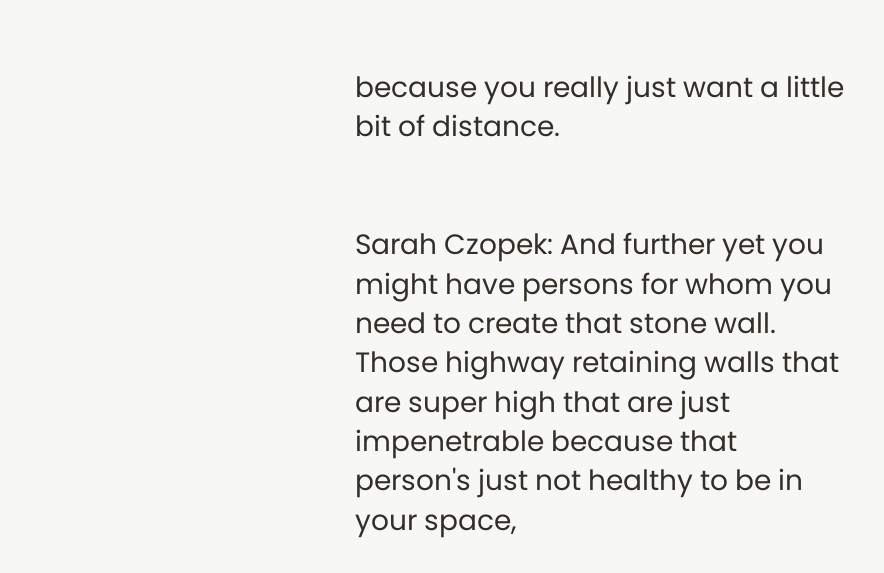because you really just want a little bit of distance.


Sarah Czopek: And further yet you might have persons for whom you need to create that stone wall. Those highway retaining walls that are super high that are just impenetrable because that person's just not healthy to be in your space,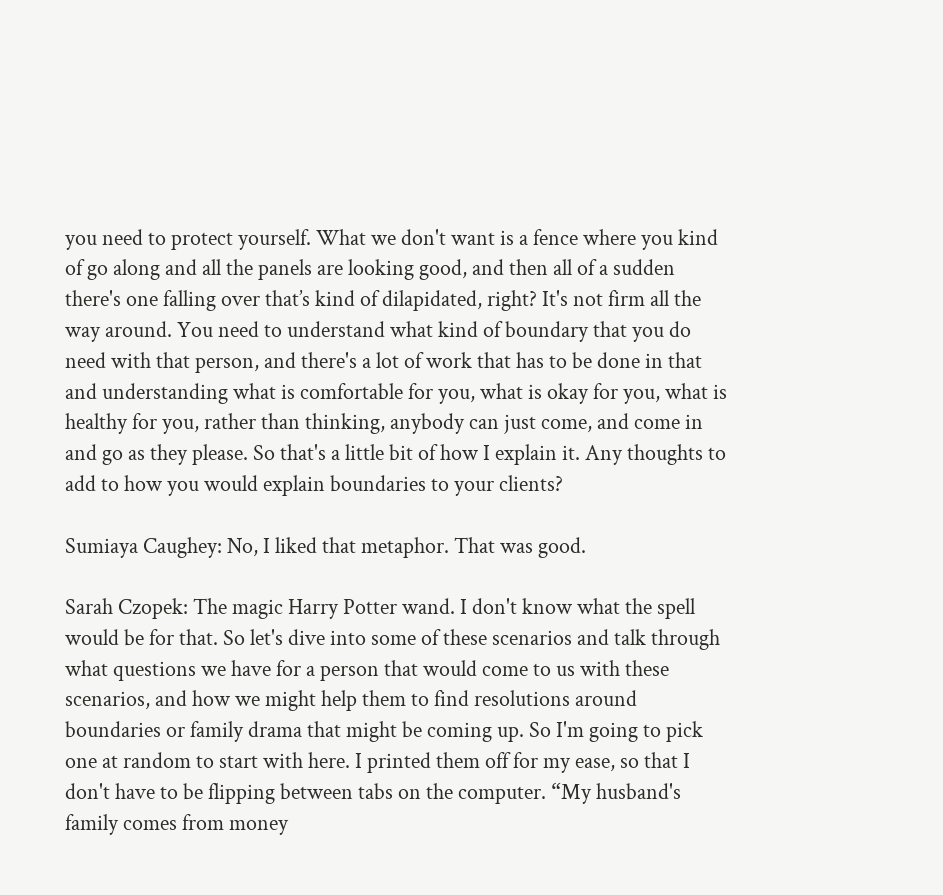you need to protect yourself. What we don't want is a fence where you kind of go along and all the panels are looking good, and then all of a sudden there's one falling over that’s kind of dilapidated, right? It's not firm all the way around. You need to understand what kind of boundary that you do need with that person, and there's a lot of work that has to be done in that and understanding what is comfortable for you, what is okay for you, what is healthy for you, rather than thinking, anybody can just come, and come in and go as they please. So that's a little bit of how I explain it. Any thoughts to add to how you would explain boundaries to your clients?

Sumiaya Caughey: No, I liked that metaphor. That was good.

Sarah Czopek: The magic Harry Potter wand. I don't know what the spell would be for that. So let's dive into some of these scenarios and talk through what questions we have for a person that would come to us with these scenarios, and how we might help them to find resolutions around boundaries or family drama that might be coming up. So I'm going to pick one at random to start with here. I printed them off for my ease, so that I don't have to be flipping between tabs on the computer. “My husband's family comes from money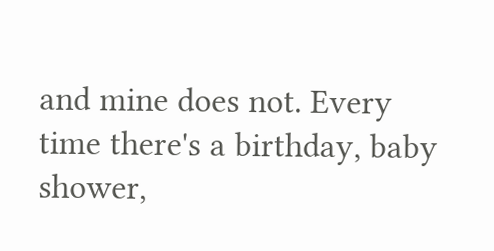and mine does not. Every time there's a birthday, baby shower,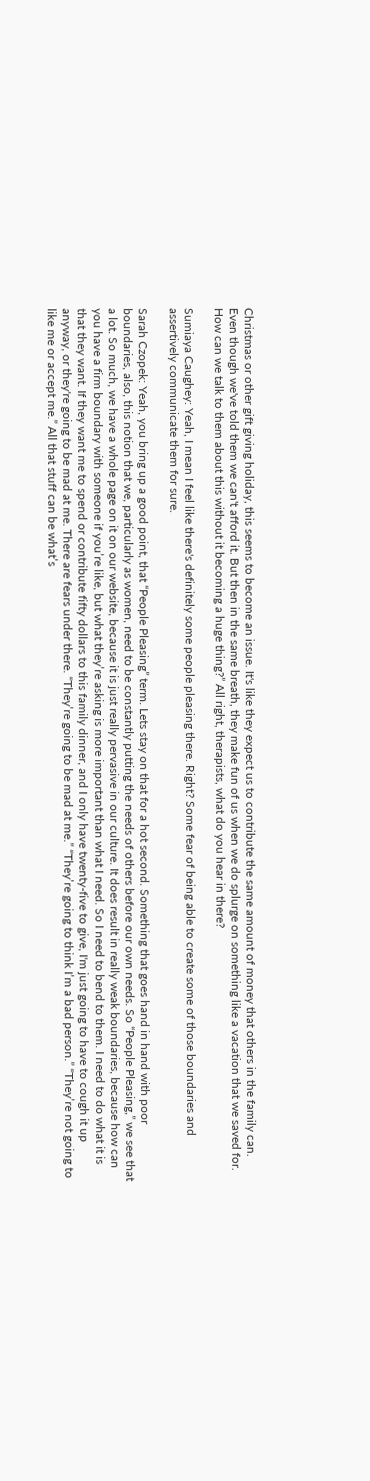Christmas or other gift giving holiday, this seems to become an issue. It's like they expect us to contribute the same amount of money that others in the family can. Even though we've told them we can't afford it. But then in the same breath, they make fun of us when we do splurge on something like a vacation that we saved for. How can we talk to them about this without it becoming a huge thing?” All right, therapists, what do you hear in there?

Sumiaya Caughey: Yeah, I mean I feel like there's definitely some people pleasing there. Right? Some fear of being able to create some of those boundaries and assertively communicate them for sure.

Sarah Czopek: Yeah, you bring up a good point, that “People Pleasing” term. Lets stay on that for a hot second. Something that goes hand in hand with poor boundaries, also, this notion that we, particularly as women, need to be constantly putting the needs of others before our own needs. So “People Pleasing,” we see that a lot. So much, we have a whole page on it on our website, because it is just really pervasive in our culture. It does result in really weak boundaries, because how can you have a firm boundary with someone if you’re like, but what they’re asking is more important than what I need. So I need to bend to them. I need to do what it is that they want. If they want me to spend or contribute fifty dollars to this family dinner, and I only have twenty-five to give, I'm just going to have to cough it up anyway, or they're going to be mad at me. There are fears under there. “They’re going to be mad at me.” “They’re going to think I’m a bad person.” “They’re not going to like me or accept me.” All that stuff can be what’s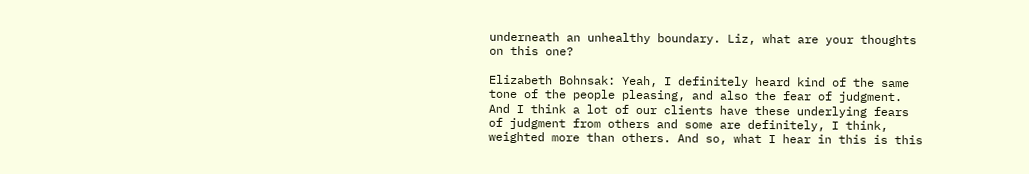underneath an unhealthy boundary. Liz, what are your thoughts on this one?

Elizabeth Bohnsak: Yeah, I definitely heard kind of the same tone of the people pleasing, and also the fear of judgment. And I think a lot of our clients have these underlying fears of judgment from others and some are definitely, I think, weighted more than others. And so, what I hear in this is this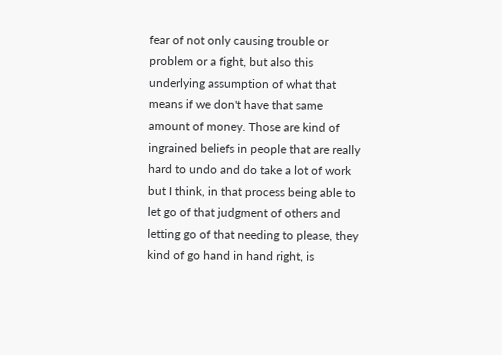fear of not only causing trouble or problem or a fight, but also this underlying assumption of what that means if we don't have that same amount of money. Those are kind of ingrained beliefs in people that are really hard to undo and do take a lot of work but I think, in that process being able to let go of that judgment of others and letting go of that needing to please, they kind of go hand in hand right, is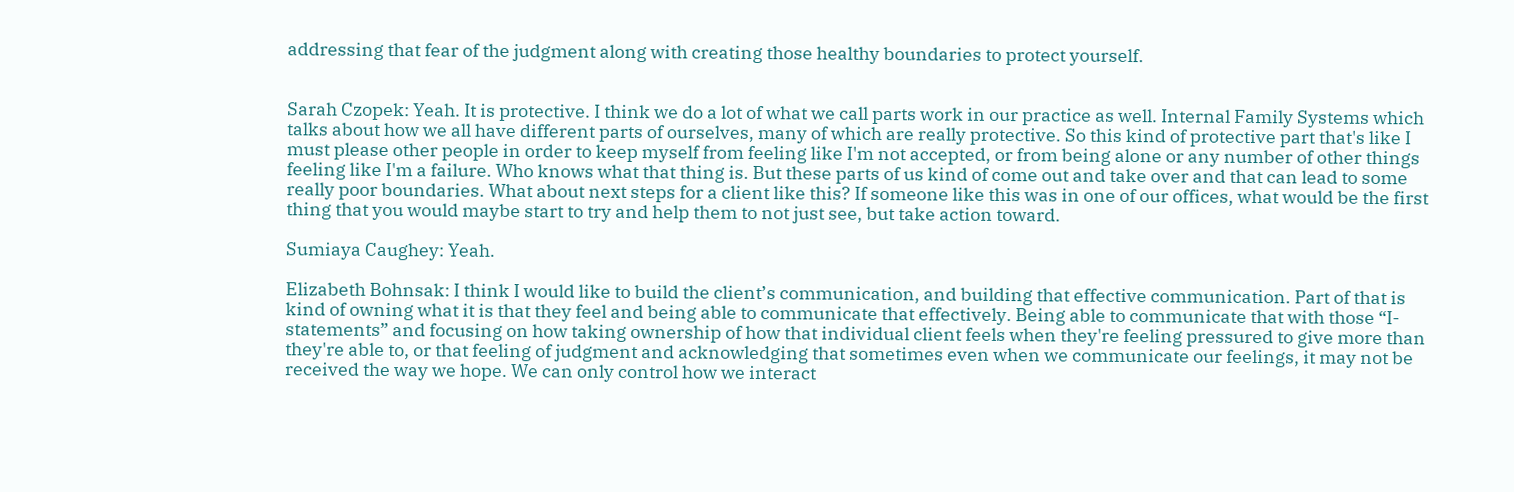addressing that fear of the judgment along with creating those healthy boundaries to protect yourself.


Sarah Czopek: Yeah. It is protective. I think we do a lot of what we call parts work in our practice as well. Internal Family Systems which talks about how we all have different parts of ourselves, many of which are really protective. So this kind of protective part that's like I must please other people in order to keep myself from feeling like I'm not accepted, or from being alone or any number of other things feeling like I'm a failure. Who knows what that thing is. But these parts of us kind of come out and take over and that can lead to some really poor boundaries. What about next steps for a client like this? If someone like this was in one of our offices, what would be the first thing that you would maybe start to try and help them to not just see, but take action toward.

Sumiaya Caughey: Yeah.

Elizabeth Bohnsak: I think I would like to build the client’s communication, and building that effective communication. Part of that is kind of owning what it is that they feel and being able to communicate that effectively. Being able to communicate that with those “I-statements” and focusing on how taking ownership of how that individual client feels when they're feeling pressured to give more than they're able to, or that feeling of judgment and acknowledging that sometimes even when we communicate our feelings, it may not be received the way we hope. We can only control how we interact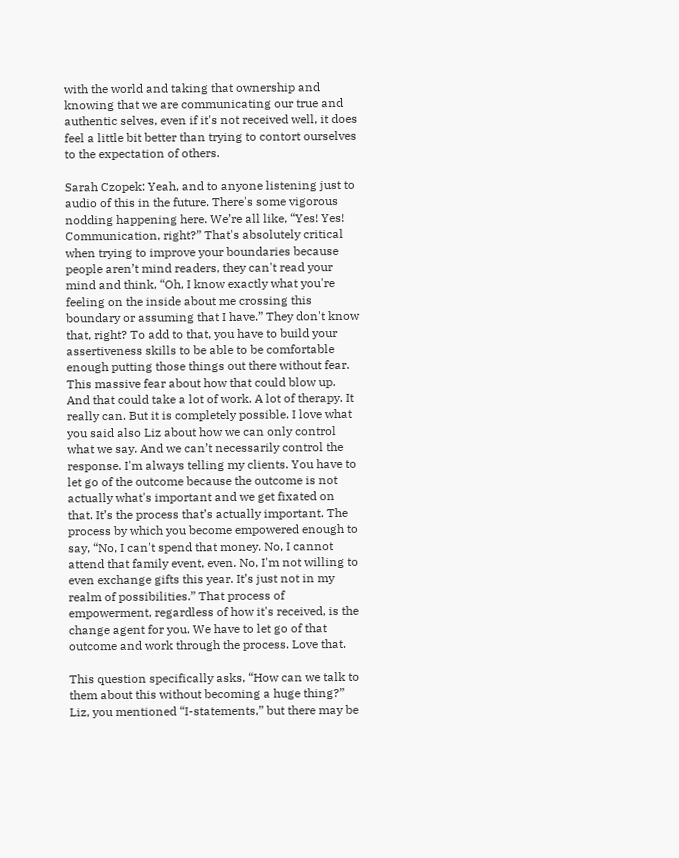with the world and taking that ownership and knowing that we are communicating our true and authentic selves, even if it's not received well, it does feel a little bit better than trying to contort ourselves to the expectation of others.

Sarah Czopek: Yeah, and to anyone listening just to audio of this in the future. There's some vigorous nodding happening here. We’re all like, “Yes! Yes! Communication, right?” That's absolutely critical when trying to improve your boundaries because people aren’t mind readers, they can't read your mind and think, “Oh, I know exactly what you're feeling on the inside about me crossing this boundary or assuming that I have.” They don't know that, right? To add to that, you have to build your assertiveness skills to be able to be comfortable enough putting those things out there without fear. This massive fear about how that could blow up. And that could take a lot of work. A lot of therapy. It really can. But it is completely possible. I love what you said also Liz about how we can only control what we say. And we can’t necessarily control the response. I'm always telling my clients. You have to let go of the outcome because the outcome is not actually what's important and we get fixated on that. It’s the process that’s actually important. The process by which you become empowered enough to say, “No, I can't spend that money. No, I cannot attend that family event, even. No, I'm not willing to even exchange gifts this year. It’s just not in my realm of possibilities.” That process of empowerment, regardless of how it's received, is the change agent for you. We have to let go of that outcome and work through the process. Love that.

This question specifically asks, “How can we talk to them about this without becoming a huge thing?” Liz, you mentioned “I-statements,” but there may be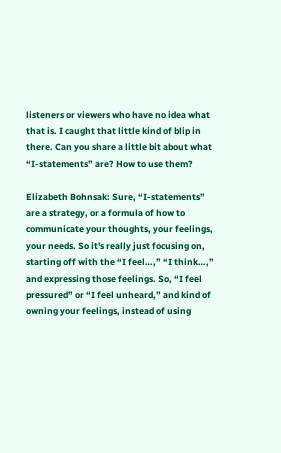listeners or viewers who have no idea what that is. I caught that little kind of blip in there. Can you share a little bit about what “I-statements” are? How to use them?

Elizabeth Bohnsak: Sure, “I-statements” are a strategy, or a formula of how to communicate your thoughts, your feelings, your needs. So it's really just focusing on, starting off with the “I feel…,” “I think…,” and expressing those feelings. So, “I feel pressured” or “I feel unheard,” and kind of owning your feelings, instead of using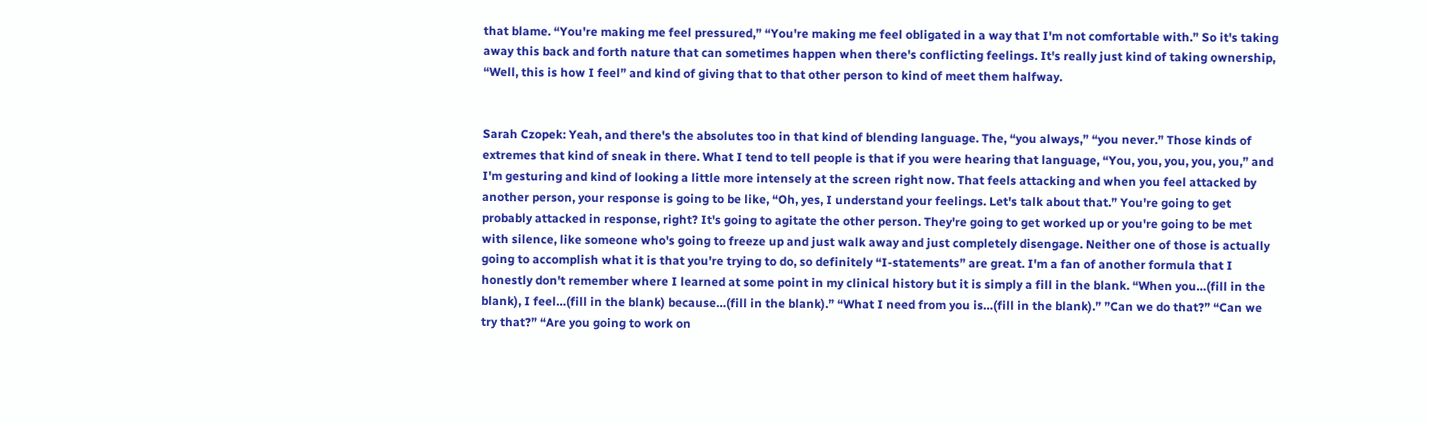that blame. “You're making me feel pressured,” “You're making me feel obligated in a way that I'm not comfortable with.” So it's taking away this back and forth nature that can sometimes happen when there's conflicting feelings. It's really just kind of taking ownership, “Well, this is how I feel” and kind of giving that to that other person to kind of meet them halfway.


Sarah Czopek: Yeah, and there's the absolutes too in that kind of blending language. The, “you always,” “you never.” Those kinds of extremes that kind of sneak in there. What I tend to tell people is that if you were hearing that language, “You, you, you, you, you,” and I'm gesturing and kind of looking a little more intensely at the screen right now. That feels attacking and when you feel attacked by another person, your response is going to be like, “Oh, yes, I understand your feelings. Let's talk about that.” You're going to get probably attacked in response, right? It's going to agitate the other person. They're going to get worked up or you're going to be met with silence, like someone who's going to freeze up and just walk away and just completely disengage. Neither one of those is actually going to accomplish what it is that you're trying to do, so definitely “I-statements” are great. I'm a fan of another formula that I honestly don't remember where I learned at some point in my clinical history but it is simply a fill in the blank. “When you…(fill in the blank), I feel…(fill in the blank) because…(fill in the blank).” “What I need from you is…(fill in the blank).” ”Can we do that?” “Can we try that?” “Are you going to work on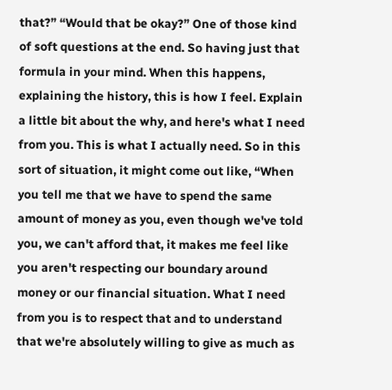that?” “Would that be okay?” One of those kind of soft questions at the end. So having just that formula in your mind. When this happens, explaining the history, this is how I feel. Explain a little bit about the why, and here's what I need from you. This is what I actually need. So in this sort of situation, it might come out like, “When you tell me that we have to spend the same amount of money as you, even though we've told you, we can't afford that, it makes me feel like you aren't respecting our boundary around money or our financial situation. What I need from you is to respect that and to understand that we're absolutely willing to give as much as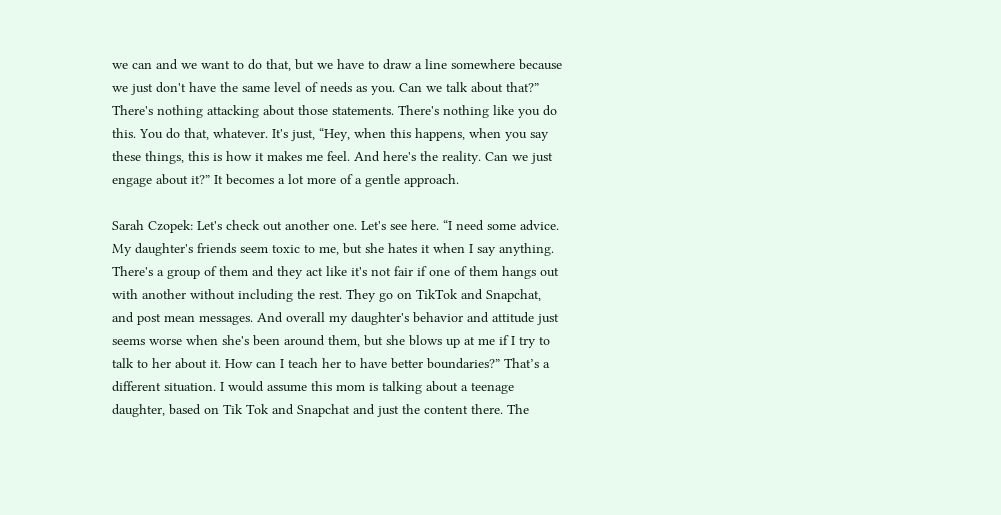we can and we want to do that, but we have to draw a line somewhere because we just don't have the same level of needs as you. Can we talk about that?” There's nothing attacking about those statements. There's nothing like you do this. You do that, whatever. It's just, “Hey, when this happens, when you say these things, this is how it makes me feel. And here's the reality. Can we just engage about it?” It becomes a lot more of a gentle approach.

Sarah Czopek: Let's check out another one. Let's see here. “I need some advice. My daughter's friends seem toxic to me, but she hates it when I say anything. There's a group of them and they act like it's not fair if one of them hangs out with another without including the rest. They go on TikTok and Snapchat, and post mean messages. And overall my daughter's behavior and attitude just seems worse when she's been around them, but she blows up at me if I try to talk to her about it. How can I teach her to have better boundaries?” That’s a different situation. I would assume this mom is talking about a teenage daughter, based on Tik Tok and Snapchat and just the content there. The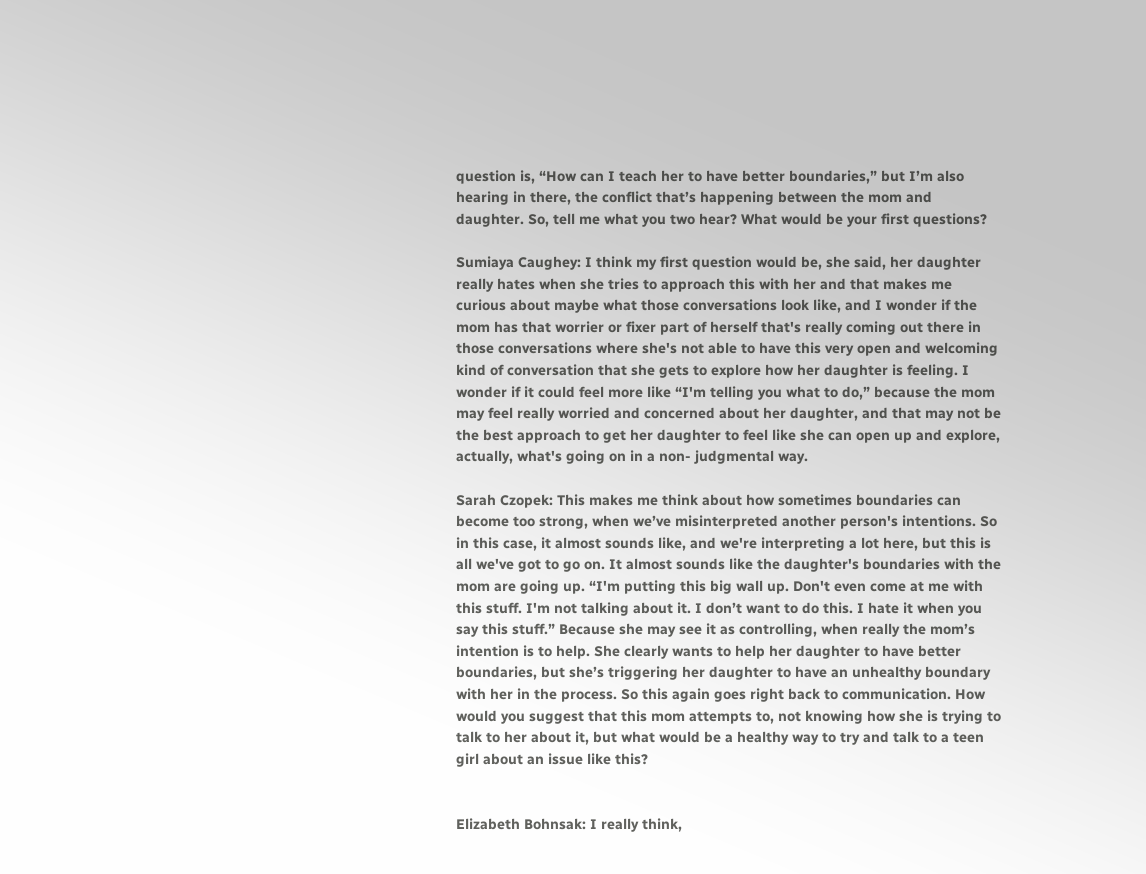question is, “How can I teach her to have better boundaries,” but I’m also hearing in there, the conflict that’s happening between the mom and daughter. So, tell me what you two hear? What would be your first questions?

Sumiaya Caughey: I think my first question would be, she said, her daughter really hates when she tries to approach this with her and that makes me curious about maybe what those conversations look like, and I wonder if the mom has that worrier or fixer part of herself that's really coming out there in those conversations where she's not able to have this very open and welcoming kind of conversation that she gets to explore how her daughter is feeling. I wonder if it could feel more like “I'm telling you what to do,” because the mom may feel really worried and concerned about her daughter, and that may not be the best approach to get her daughter to feel like she can open up and explore, actually, what's going on in a non- judgmental way.

Sarah Czopek: This makes me think about how sometimes boundaries can become too strong, when we’ve misinterpreted another person's intentions. So in this case, it almost sounds like, and we're interpreting a lot here, but this is all we've got to go on. It almost sounds like the daughter's boundaries with the mom are going up. “I'm putting this big wall up. Don't even come at me with this stuff. I'm not talking about it. I don’t want to do this. I hate it when you say this stuff.” Because she may see it as controlling, when really the mom’s intention is to help. She clearly wants to help her daughter to have better boundaries, but she’s triggering her daughter to have an unhealthy boundary with her in the process. So this again goes right back to communication. How would you suggest that this mom attempts to, not knowing how she is trying to talk to her about it, but what would be a healthy way to try and talk to a teen girl about an issue like this?


Elizabeth Bohnsak: I really think,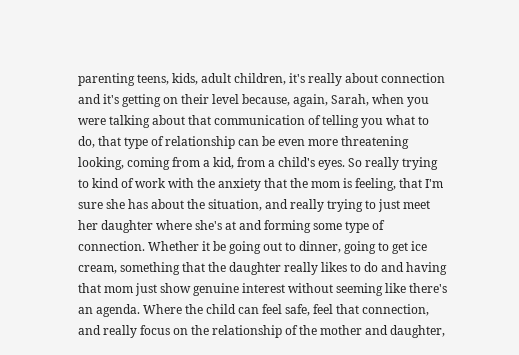parenting teens, kids, adult children, it's really about connection and it's getting on their level because, again, Sarah, when you were talking about that communication of telling you what to do, that type of relationship can be even more threatening looking, coming from a kid, from a child's eyes. So really trying to kind of work with the anxiety that the mom is feeling, that I'm sure she has about the situation, and really trying to just meet her daughter where she's at and forming some type of connection. Whether it be going out to dinner, going to get ice cream, something that the daughter really likes to do and having that mom just show genuine interest without seeming like there's an agenda. Where the child can feel safe, feel that connection, and really focus on the relationship of the mother and daughter,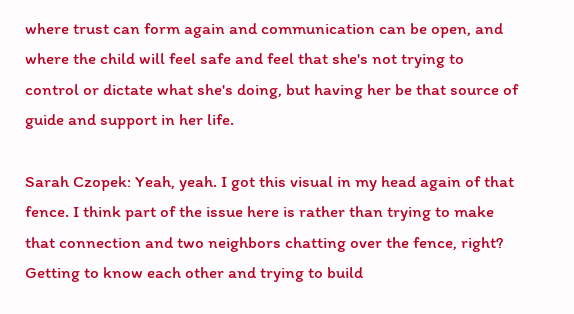where trust can form again and communication can be open, and where the child will feel safe and feel that she's not trying to control or dictate what she's doing, but having her be that source of guide and support in her life.

Sarah Czopek: Yeah, yeah. I got this visual in my head again of that fence. I think part of the issue here is rather than trying to make that connection and two neighbors chatting over the fence, right? Getting to know each other and trying to build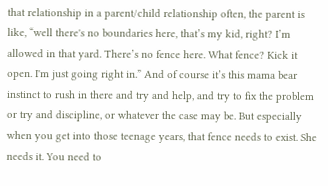that relationship in a parent/child relationship often, the parent is like, “well there's no boundaries here, that’s my kid, right? I’m allowed in that yard. There’s no fence here. What fence? Kick it open. I'm just going right in.” And of course it’s this mama bear instinct to rush in there and try and help, and try to fix the problem or try and discipline, or whatever the case may be. But especially when you get into those teenage years, that fence needs to exist. She needs it. You need to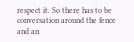respect it. So there has to be conversation around the fence and an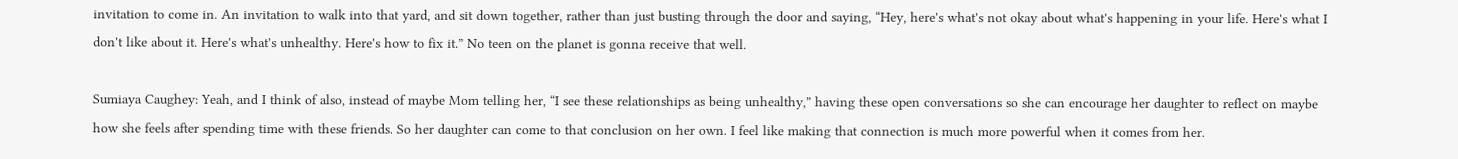invitation to come in. An invitation to walk into that yard, and sit down together, rather than just busting through the door and saying, “Hey, here's what's not okay about what's happening in your life. Here's what I don't like about it. Here's what's unhealthy. Here's how to fix it.” No teen on the planet is gonna receive that well.

Sumiaya Caughey: Yeah, and I think of also, instead of maybe Mom telling her, “I see these relationships as being unhealthy,” having these open conversations so she can encourage her daughter to reflect on maybe how she feels after spending time with these friends. So her daughter can come to that conclusion on her own. I feel like making that connection is much more powerful when it comes from her.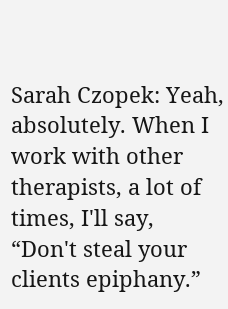Sarah Czopek: Yeah, absolutely. When I work with other therapists, a lot of times, I'll say, “Don't steal your clients epiphany.”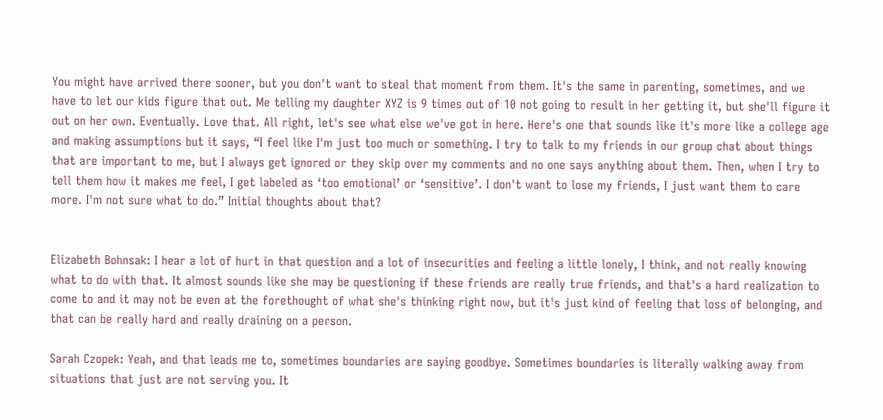You might have arrived there sooner, but you don't want to steal that moment from them. It's the same in parenting, sometimes, and we have to let our kids figure that out. Me telling my daughter XYZ is 9 times out of 10 not going to result in her getting it, but she'll figure it out on her own. Eventually. Love that. All right, let's see what else we've got in here. Here's one that sounds like it's more like a college age and making assumptions but it says, “I feel like I'm just too much or something. I try to talk to my friends in our group chat about things that are important to me, but I always get ignored or they skip over my comments and no one says anything about them. Then, when I try to tell them how it makes me feel, I get labeled as ‘too emotional’ or ‘sensitive’. I don't want to lose my friends, I just want them to care more. I'm not sure what to do.” Initial thoughts about that?


Elizabeth Bohnsak: I hear a lot of hurt in that question and a lot of insecurities and feeling a little lonely, I think, and not really knowing what to do with that. It almost sounds like she may be questioning if these friends are really true friends, and that's a hard realization to come to and it may not be even at the forethought of what she's thinking right now, but it's just kind of feeling that loss of belonging, and that can be really hard and really draining on a person.

Sarah Czopek: Yeah, and that leads me to, sometimes boundaries are saying goodbye. Sometimes boundaries is literally walking away from situations that just are not serving you. It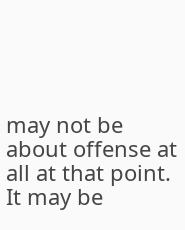may not be about offense at all at that point. It may be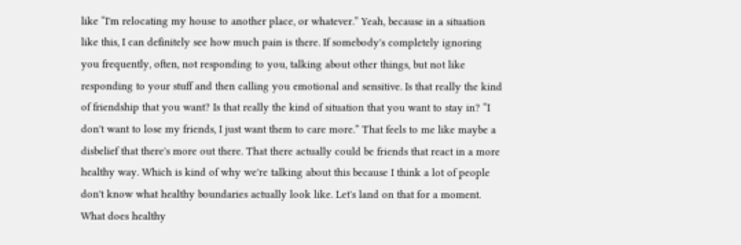like “I'm relocating my house to another place, or whatever.” Yeah, because in a situation like this, I can definitely see how much pain is there. If somebody's completely ignoring you frequently, often, not responding to you, talking about other things, but not like responding to your stuff and then calling you emotional and sensitive. Is that really the kind of friendship that you want? Is that really the kind of situation that you want to stay in? “I don't want to lose my friends, I just want them to care more.” That feels to me like maybe a disbelief that there's more out there. That there actually could be friends that react in a more healthy way. Which is kind of why we're talking about this because I think a lot of people don't know what healthy boundaries actually look like. Let's land on that for a moment. What does healthy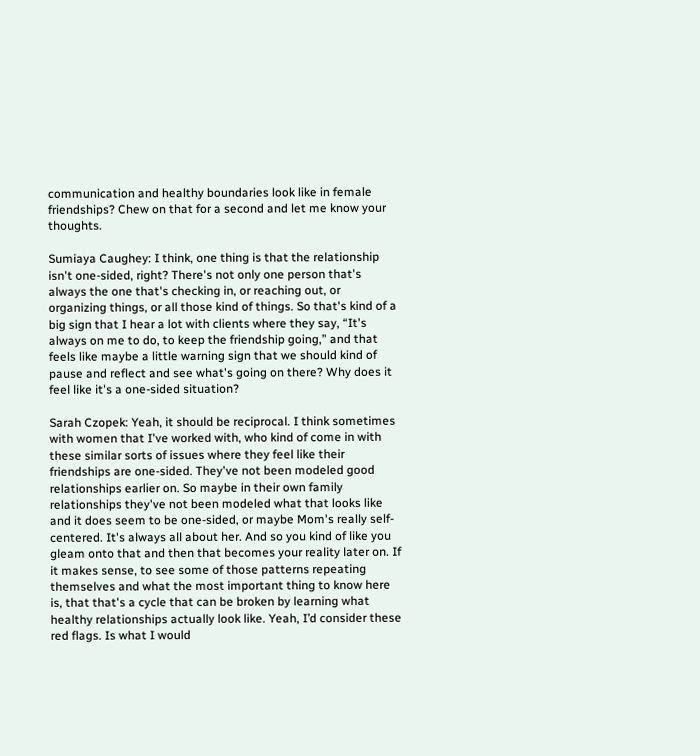communication and healthy boundaries look like in female friendships? Chew on that for a second and let me know your thoughts.

Sumiaya Caughey: I think, one thing is that the relationship isn't one-sided, right? There's not only one person that's always the one that's checking in, or reaching out, or organizing things, or all those kind of things. So that's kind of a big sign that I hear a lot with clients where they say, “It's always on me to do, to keep the friendship going,” and that feels like maybe a little warning sign that we should kind of pause and reflect and see what's going on there? Why does it feel like it's a one-sided situation?

Sarah Czopek: Yeah, it should be reciprocal. I think sometimes with women that I've worked with, who kind of come in with these similar sorts of issues where they feel like their friendships are one-sided. They've not been modeled good relationships earlier on. So maybe in their own family relationships they've not been modeled what that looks like and it does seem to be one-sided, or maybe Mom's really self-centered. It's always all about her. And so you kind of like you gleam onto that and then that becomes your reality later on. If it makes sense, to see some of those patterns repeating themselves and what the most important thing to know here is, that that's a cycle that can be broken by learning what healthy relationships actually look like. Yeah, I’d consider these red flags. Is what I would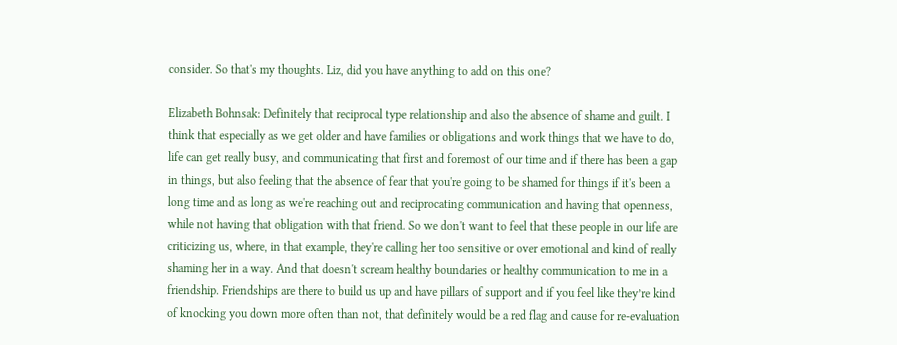consider. So that's my thoughts. Liz, did you have anything to add on this one?

Elizabeth Bohnsak: Definitely that reciprocal type relationship and also the absence of shame and guilt. I think that especially as we get older and have families or obligations and work things that we have to do, life can get really busy, and communicating that first and foremost of our time and if there has been a gap in things, but also feeling that the absence of fear that you're going to be shamed for things if it's been a long time and as long as we're reaching out and reciprocating communication and having that openness, while not having that obligation with that friend. So we don't want to feel that these people in our life are criticizing us, where, in that example, they're calling her too sensitive or over emotional and kind of really shaming her in a way. And that doesn't scream healthy boundaries or healthy communication to me in a friendship. Friendships are there to build us up and have pillars of support and if you feel like they’re kind of knocking you down more often than not, that definitely would be a red flag and cause for re-evaluation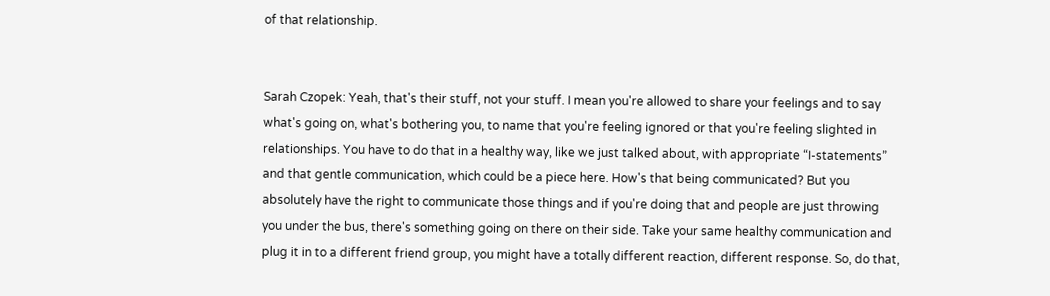of that relationship.


Sarah Czopek: Yeah, that's their stuff, not your stuff. I mean you're allowed to share your feelings and to say what's going on, what's bothering you, to name that you're feeling ignored or that you're feeling slighted in relationships. You have to do that in a healthy way, like we just talked about, with appropriate “I-statements” and that gentle communication, which could be a piece here. How's that being communicated? But you absolutely have the right to communicate those things and if you're doing that and people are just throwing you under the bus, there's something going on there on their side. Take your same healthy communication and plug it in to a different friend group, you might have a totally different reaction, different response. So, do that,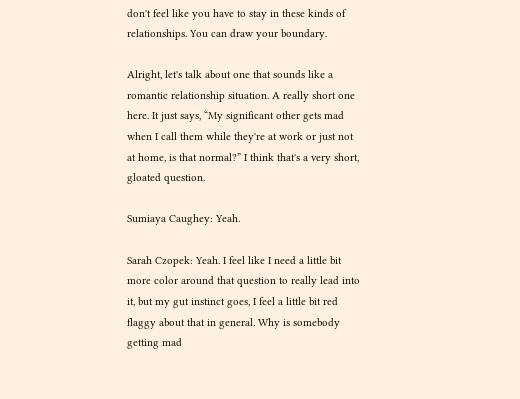don't feel like you have to stay in these kinds of relationships. You can draw your boundary.

Alright, let's talk about one that sounds like a romantic relationship situation. A really short one here. It just says, “My significant other gets mad when I call them while they're at work or just not at home, is that normal?” I think that's a very short, gloated question.

Sumiaya Caughey: Yeah.

Sarah Czopek: Yeah. I feel like I need a little bit more color around that question to really lead into it, but my gut instinct goes, I feel a little bit red flaggy about that in general. Why is somebody getting mad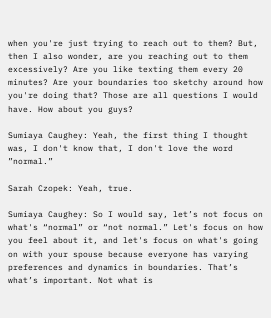when you're just trying to reach out to them? But, then I also wonder, are you reaching out to them excessively? Are you like texting them every 20 minutes? Are your boundaries too sketchy around how you're doing that? Those are all questions I would have. How about you guys?

Sumiaya Caughey: Yeah, the first thing I thought was, I don't know that, I don't love the word ”normal.”

Sarah Czopek: Yeah, true.

Sumiaya Caughey: So I would say, let’s not focus on what's “normal” or “not normal.” Let's focus on how you feel about it, and let's focus on what's going on with your spouse because everyone has varying preferences and dynamics in boundaries. That’s what’s important. Not what is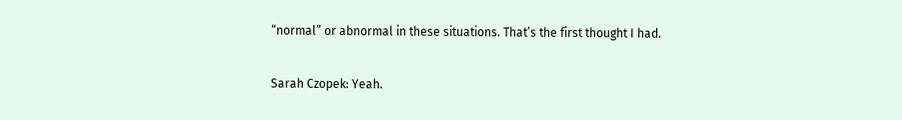“normal” or abnormal in these situations. That’s the first thought I had.

Sarah Czopek: Yeah.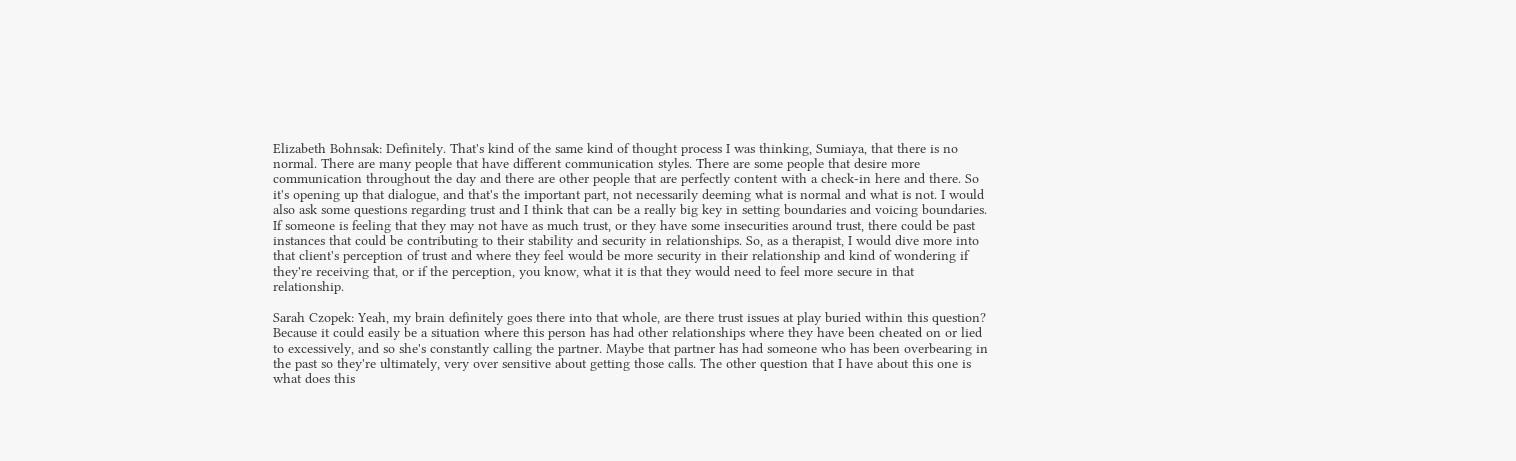Elizabeth Bohnsak: Definitely. That's kind of the same kind of thought process I was thinking, Sumiaya, that there is no normal. There are many people that have different communication styles. There are some people that desire more communication throughout the day and there are other people that are perfectly content with a check-in here and there. So it's opening up that dialogue, and that's the important part, not necessarily deeming what is normal and what is not. I would also ask some questions regarding trust and I think that can be a really big key in setting boundaries and voicing boundaries. If someone is feeling that they may not have as much trust, or they have some insecurities around trust, there could be past instances that could be contributing to their stability and security in relationships. So, as a therapist, I would dive more into that client's perception of trust and where they feel would be more security in their relationship and kind of wondering if they're receiving that, or if the perception, you know, what it is that they would need to feel more secure in that relationship.

Sarah Czopek: Yeah, my brain definitely goes there into that whole, are there trust issues at play buried within this question? Because it could easily be a situation where this person has had other relationships where they have been cheated on or lied to excessively, and so she's constantly calling the partner. Maybe that partner has had someone who has been overbearing in the past so they're ultimately, very over sensitive about getting those calls. The other question that I have about this one is what does this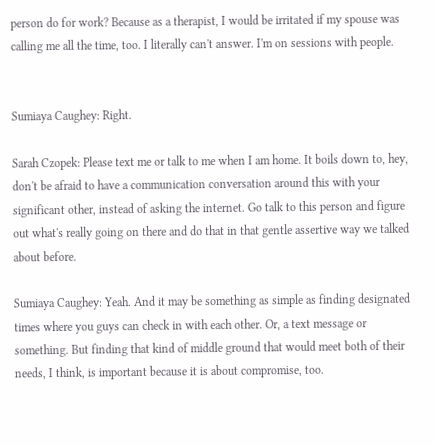person do for work? Because as a therapist, I would be irritated if my spouse was calling me all the time, too. I literally can't answer. I'm on sessions with people.


Sumiaya Caughey: Right.

Sarah Czopek: Please text me or talk to me when I am home. It boils down to, hey, don't be afraid to have a communication conversation around this with your significant other, instead of asking the internet. Go talk to this person and figure out what's really going on there and do that in that gentle assertive way we talked about before.

Sumiaya Caughey: Yeah. And it may be something as simple as finding designated times where you guys can check in with each other. Or, a text message or something. But finding that kind of middle ground that would meet both of their needs, I think, is important because it is about compromise, too.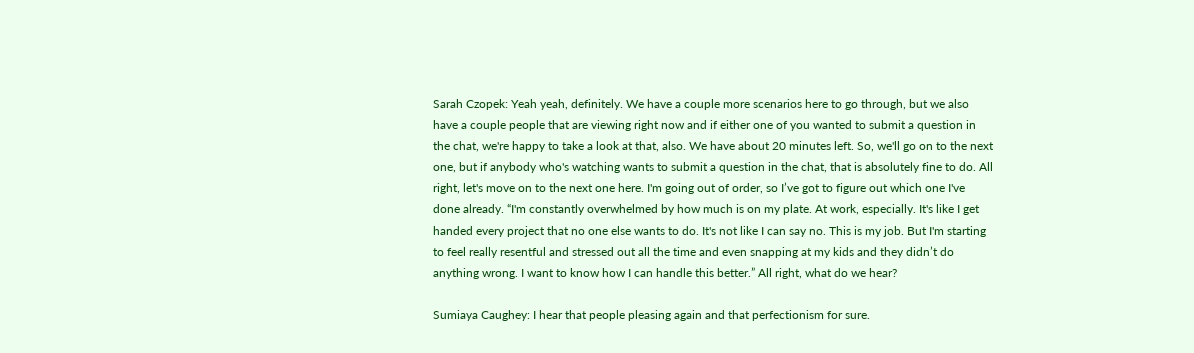Sarah Czopek: Yeah yeah, definitely. We have a couple more scenarios here to go through, but we also have a couple people that are viewing right now and if either one of you wanted to submit a question in the chat, we're happy to take a look at that, also. We have about 20 minutes left. So, we'll go on to the next one, but if anybody who's watching wants to submit a question in the chat, that is absolutely fine to do. All right, let's move on to the next one here. I'm going out of order, so I’ve got to figure out which one I've done already. “I'm constantly overwhelmed by how much is on my plate. At work, especially. It's like I get handed every project that no one else wants to do. It's not like I can say no. This is my job. But I'm starting to feel really resentful and stressed out all the time and even snapping at my kids and they didn’t do anything wrong. I want to know how I can handle this better.” All right, what do we hear?

Sumiaya Caughey: I hear that people pleasing again and that perfectionism for sure.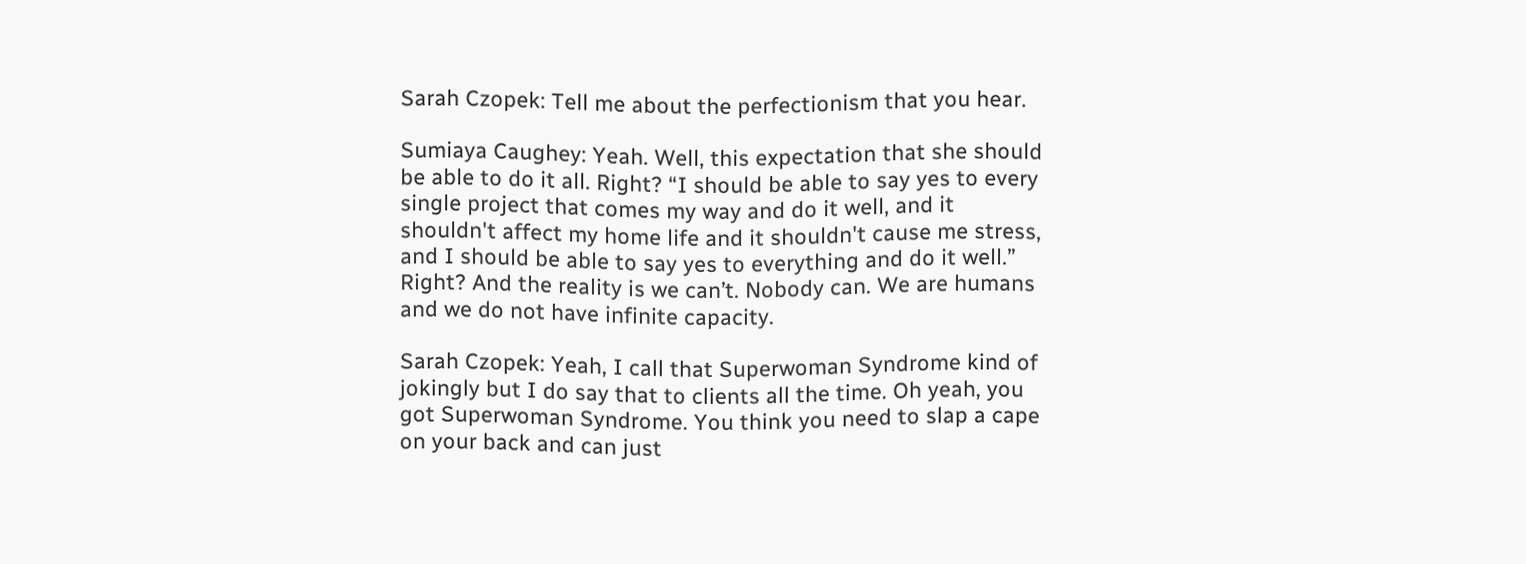Sarah Czopek: Tell me about the perfectionism that you hear.

Sumiaya Caughey: Yeah. Well, this expectation that she should be able to do it all. Right? “I should be able to say yes to every single project that comes my way and do it well, and it shouldn't affect my home life and it shouldn't cause me stress, and I should be able to say yes to everything and do it well.” Right? And the reality is we can’t. Nobody can. We are humans and we do not have infinite capacity.

Sarah Czopek: Yeah, I call that Superwoman Syndrome kind of jokingly but I do say that to clients all the time. Oh yeah, you got Superwoman Syndrome. You think you need to slap a cape on your back and can just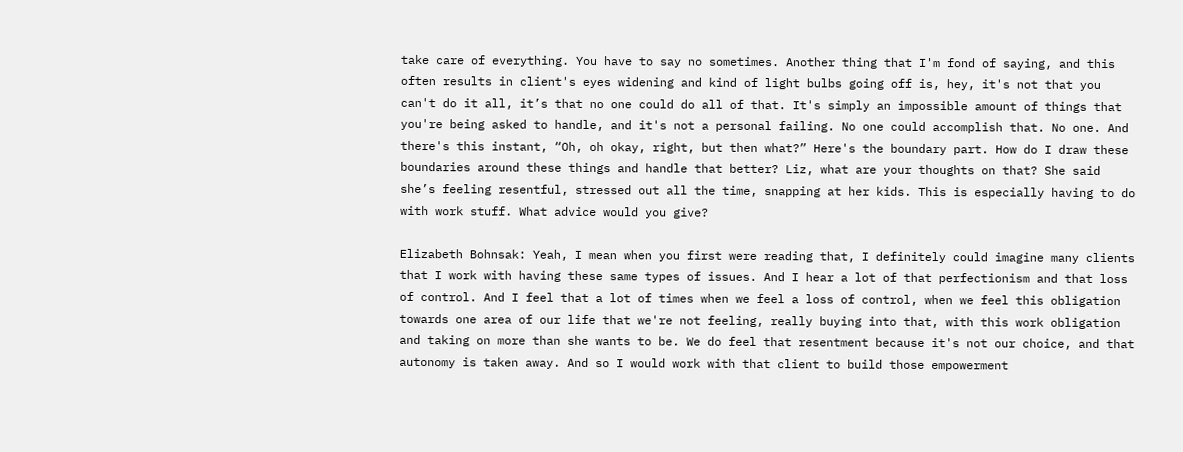take care of everything. You have to say no sometimes. Another thing that I'm fond of saying, and this often results in client's eyes widening and kind of light bulbs going off is, hey, it's not that you can't do it all, it’s that no one could do all of that. It's simply an impossible amount of things that you're being asked to handle, and it's not a personal failing. No one could accomplish that. No one. And there's this instant, “Oh, oh okay, right, but then what?” Here's the boundary part. How do I draw these boundaries around these things and handle that better? Liz, what are your thoughts on that? She said she’s feeling resentful, stressed out all the time, snapping at her kids. This is especially having to do with work stuff. What advice would you give?

Elizabeth Bohnsak: Yeah, I mean when you first were reading that, I definitely could imagine many clients that I work with having these same types of issues. And I hear a lot of that perfectionism and that loss of control. And I feel that a lot of times when we feel a loss of control, when we feel this obligation towards one area of our life that we're not feeling, really buying into that, with this work obligation and taking on more than she wants to be. We do feel that resentment because it's not our choice, and that autonomy is taken away. And so I would work with that client to build those empowerment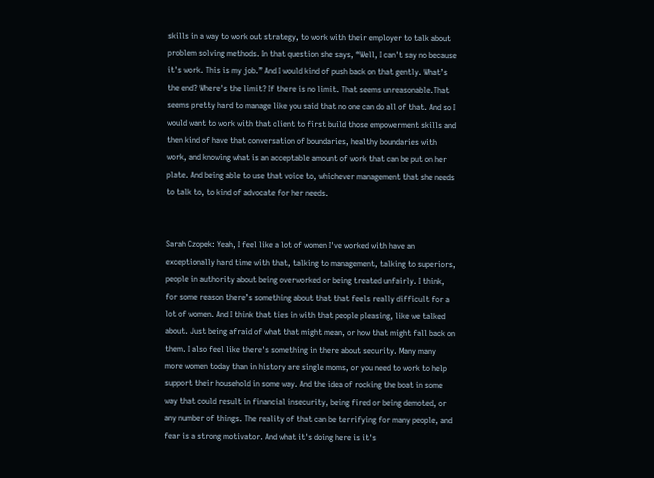skills in a way to work out strategy, to work with their employer to talk about problem solving methods. In that question she says, “Well, I can't say no because it's work. This is my job.” And I would kind of push back on that gently. What’s the end? Where's the limit? If there is no limit. That seems unreasonable.That seems pretty hard to manage like you said that no one can do all of that. And so I would want to work with that client to first build those empowerment skills and then kind of have that conversation of boundaries, healthy boundaries with work, and knowing what is an acceptable amount of work that can be put on her plate. And being able to use that voice to, whichever management that she needs to talk to, to kind of advocate for her needs.


Sarah Czopek: Yeah, I feel like a lot of women I've worked with have an exceptionally hard time with that, talking to management, talking to superiors, people in authority about being overworked or being treated unfairly. I think, for some reason there’s something about that that feels really difficult for a lot of women. And I think that ties in with that people pleasing, like we talked about. Just being afraid of what that might mean, or how that might fall back on them. I also feel like there's something in there about security. Many many more women today than in history are single moms, or you need to work to help support their household in some way. And the idea of rocking the boat in some way that could result in financial insecurity, being fired or being demoted, or any number of things. The reality of that can be terrifying for many people, and fear is a strong motivator. And what it's doing here is it's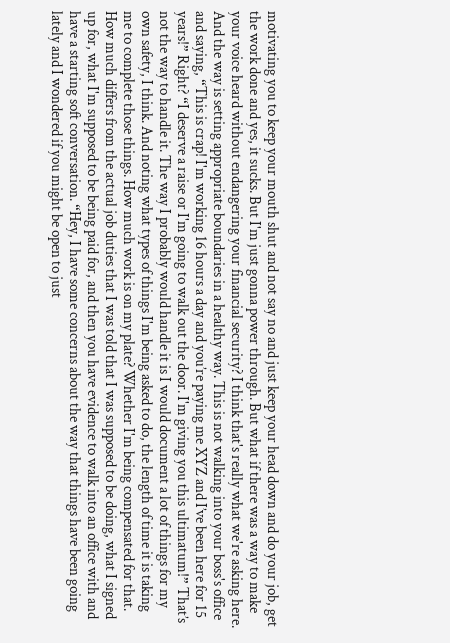motivating you to keep your mouth shut and not say no and just keep your head down and do your job, get the work done and yes, it sucks. But I'm just gonna power through. But what if there was a way to make your voice heard without endangering your financial security? I think that's really what we're asking here. And the way is setting appropriate boundaries in a healthy way. This is not walking into your boss's office and saying, “This is crap! I'm working 16 hours a day and you’re paying me XYZ and I’ve been here for 15 years!” Right? “I deserve a raise or I'm going to walk out the door. I'm giving you this ultimatum!” That’s not the way to handle it. The way I probably would handle it is I would document a lot of things for my own safety, I think. And noting what types of things I'm being asked to do, the length of time it is taking me to complete those things. How much work is on my plate? Whether I'm being compensated for that. How much differs from the actual job duties that I was told that I was supposed to be doing, what I signed up for, what I'm supposed to be being paid for, and then you have evidence to walk into an office with and have a starting soft conversation. “Hey, I have some concerns about the way that things have been going lately and I wondered if you might be open to just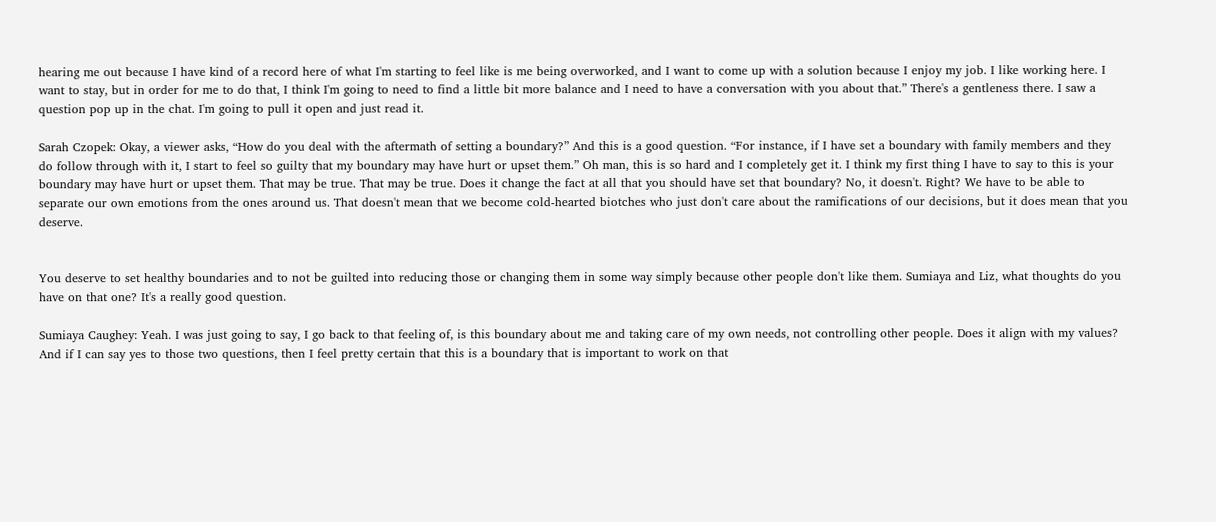hearing me out because I have kind of a record here of what I'm starting to feel like is me being overworked, and I want to come up with a solution because I enjoy my job. I like working here. I want to stay, but in order for me to do that, I think I'm going to need to find a little bit more balance and I need to have a conversation with you about that.” There's a gentleness there. I saw a question pop up in the chat. I'm going to pull it open and just read it.

Sarah Czopek: Okay, a viewer asks, “How do you deal with the aftermath of setting a boundary?” And this is a good question. “For instance, if I have set a boundary with family members and they do follow through with it, I start to feel so guilty that my boundary may have hurt or upset them.” Oh man, this is so hard and I completely get it. I think my first thing I have to say to this is your boundary may have hurt or upset them. That may be true. That may be true. Does it change the fact at all that you should have set that boundary? No, it doesn't. Right? We have to be able to separate our own emotions from the ones around us. That doesn't mean that we become cold-hearted biotches who just don't care about the ramifications of our decisions, but it does mean that you deserve.


You deserve to set healthy boundaries and to not be guilted into reducing those or changing them in some way simply because other people don't like them. Sumiaya and Liz, what thoughts do you have on that one? It's a really good question.

Sumiaya Caughey: Yeah. I was just going to say, I go back to that feeling of, is this boundary about me and taking care of my own needs, not controlling other people. Does it align with my values? And if I can say yes to those two questions, then I feel pretty certain that this is a boundary that is important to work on that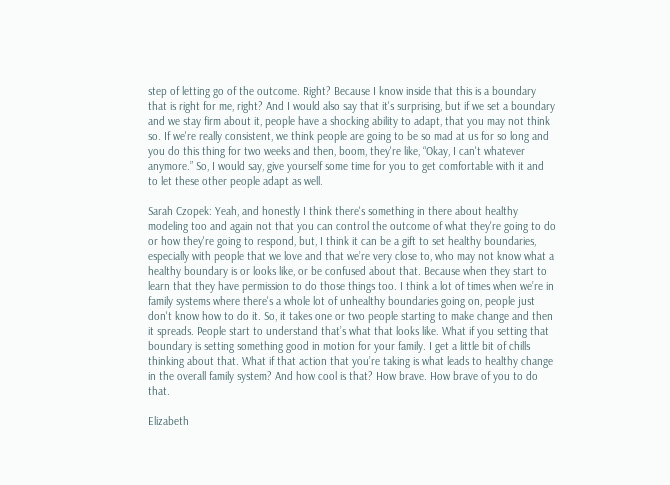step of letting go of the outcome. Right? Because I know inside that this is a boundary that is right for me, right? And I would also say that it's surprising, but if we set a boundary and we stay firm about it, people have a shocking ability to adapt, that you may not think so. If we're really consistent, we think people are going to be so mad at us for so long and you do this thing for two weeks and then, boom, they're like, “Okay, I can't whatever anymore.” So, I would say, give yourself some time for you to get comfortable with it and to let these other people adapt as well.

Sarah Czopek: Yeah, and honestly I think there's something in there about healthy modeling too and again not that you can control the outcome of what they're going to do or how they're going to respond, but, I think it can be a gift to set healthy boundaries, especially with people that we love and that we’re very close to, who may not know what a healthy boundary is or looks like, or be confused about that. Because when they start to learn that they have permission to do those things too. I think a lot of times when we’re in family systems where there's a whole lot of unhealthy boundaries going on, people just don't know how to do it. So, it takes one or two people starting to make change and then it spreads. People start to understand that’s what that looks like. What if you setting that boundary is setting something good in motion for your family. I get a little bit of chills thinking about that. What if that action that you’re taking is what leads to healthy change in the overall family system? And how cool is that? How brave. How brave of you to do that.

Elizabeth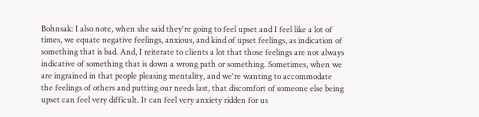Bohnsak: I also note, when she said they're going to feel upset and I feel like a lot of times, we equate negative feelings, anxious, and kind of upset feelings, as indication of something that is bad. And, I reiterate to clients a lot that those feelings are not always indicative of something that is down a wrong path or something. Sometimes, when we are ingrained in that people pleasing mentality, and we're wanting to accommodate the feelings of others and putting our needs last, that discomfort of someone else being upset can feel very difficult. It can feel very anxiety ridden for us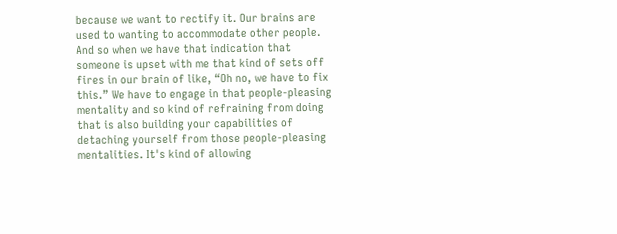because we want to rectify it. Our brains are used to wanting to accommodate other people. And so when we have that indication that someone is upset with me that kind of sets off fires in our brain of like, “Oh no, we have to fix this.” We have to engage in that people-pleasing mentality and so kind of refraining from doing that is also building your capabilities of detaching yourself from those people-pleasing mentalities. It's kind of allowing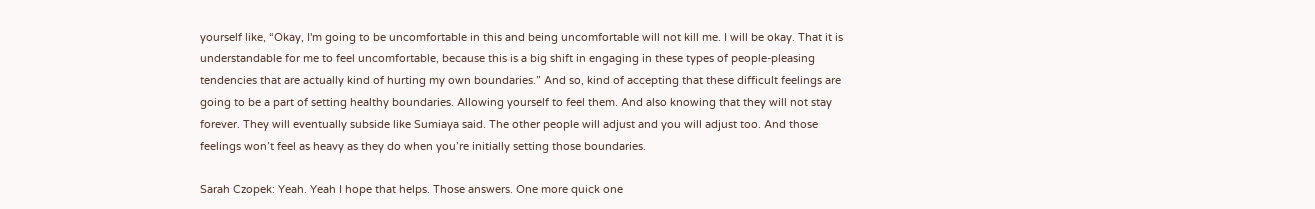yourself like, “Okay, I'm going to be uncomfortable in this and being uncomfortable will not kill me. I will be okay. That it is understandable for me to feel uncomfortable, because this is a big shift in engaging in these types of people-pleasing tendencies that are actually kind of hurting my own boundaries.” And so, kind of accepting that these difficult feelings are going to be a part of setting healthy boundaries. Allowing yourself to feel them. And also knowing that they will not stay forever. They will eventually subside like Sumiaya said. The other people will adjust and you will adjust too. And those feelings won’t feel as heavy as they do when you’re initially setting those boundaries.

Sarah Czopek: Yeah. Yeah I hope that helps. Those answers. One more quick one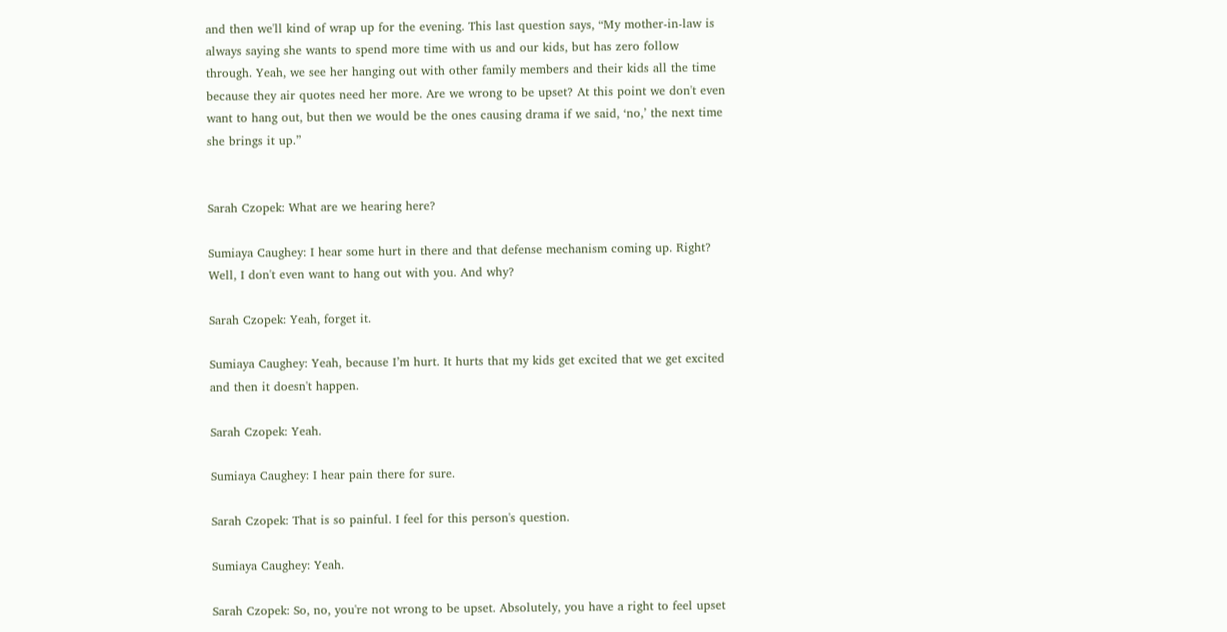and then we'll kind of wrap up for the evening. This last question says, “My mother-in-law is always saying she wants to spend more time with us and our kids, but has zero follow through. Yeah, we see her hanging out with other family members and their kids all the time because they air quotes need her more. Are we wrong to be upset? At this point we don't even want to hang out, but then we would be the ones causing drama if we said, ‘no,’ the next time she brings it up.”


Sarah Czopek: What are we hearing here?

Sumiaya Caughey: I hear some hurt in there and that defense mechanism coming up. Right? Well, I don't even want to hang out with you. And why?

Sarah Czopek: Yeah, forget it.

Sumiaya Caughey: Yeah, because I’m hurt. It hurts that my kids get excited that we get excited and then it doesn't happen.

Sarah Czopek: Yeah.

Sumiaya Caughey: I hear pain there for sure.

Sarah Czopek: That is so painful. I feel for this person's question.

Sumiaya Caughey: Yeah.

Sarah Czopek: So, no, you're not wrong to be upset. Absolutely, you have a right to feel upset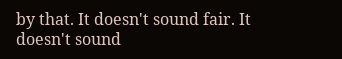by that. It doesn't sound fair. It doesn't sound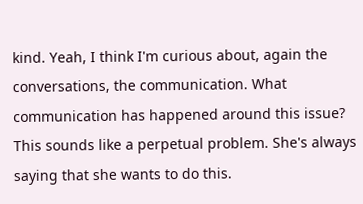kind. Yeah, I think I'm curious about, again the conversations, the communication. What communication has happened around this issue? This sounds like a perpetual problem. She's always saying that she wants to do this.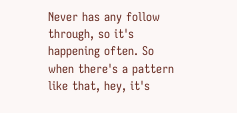Never has any follow through, so it's happening often. So when there's a pattern like that, hey, it's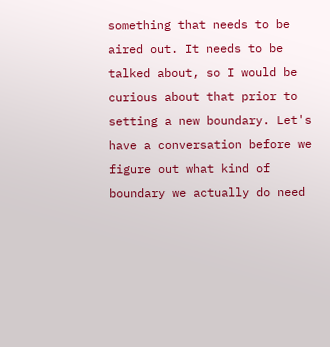something that needs to be aired out. It needs to be talked about, so I would be curious about that prior to setting a new boundary. Let's have a conversation before we figure out what kind of boundary we actually do need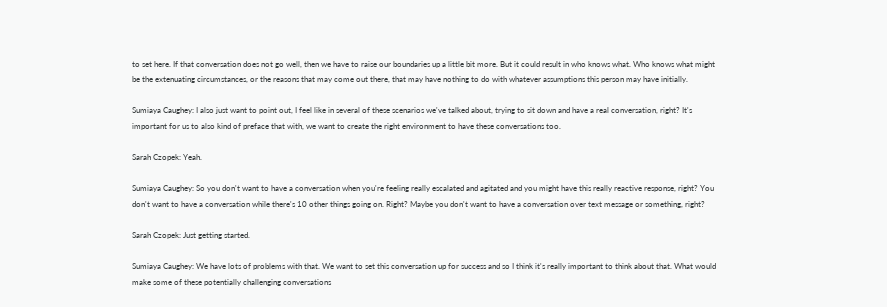to set here. If that conversation does not go well, then we have to raise our boundaries up a little bit more. But it could result in who knows what. Who knows what might be the extenuating circumstances, or the reasons that may come out there, that may have nothing to do with whatever assumptions this person may have initially.

Sumiaya Caughey: I also just want to point out, I feel like in several of these scenarios we've talked about, trying to sit down and have a real conversation, right? It's important for us to also kind of preface that with, we want to create the right environment to have these conversations too.

Sarah Czopek: Yeah.

Sumiaya Caughey: So you don't want to have a conversation when you're feeling really escalated and agitated and you might have this really reactive response, right? You don't want to have a conversation while there's 10 other things going on. Right? Maybe you don't want to have a conversation over text message or something, right?

Sarah Czopek: Just getting started.

Sumiaya Caughey: We have lots of problems with that. We want to set this conversation up for success and so I think it's really important to think about that. What would make some of these potentially challenging conversations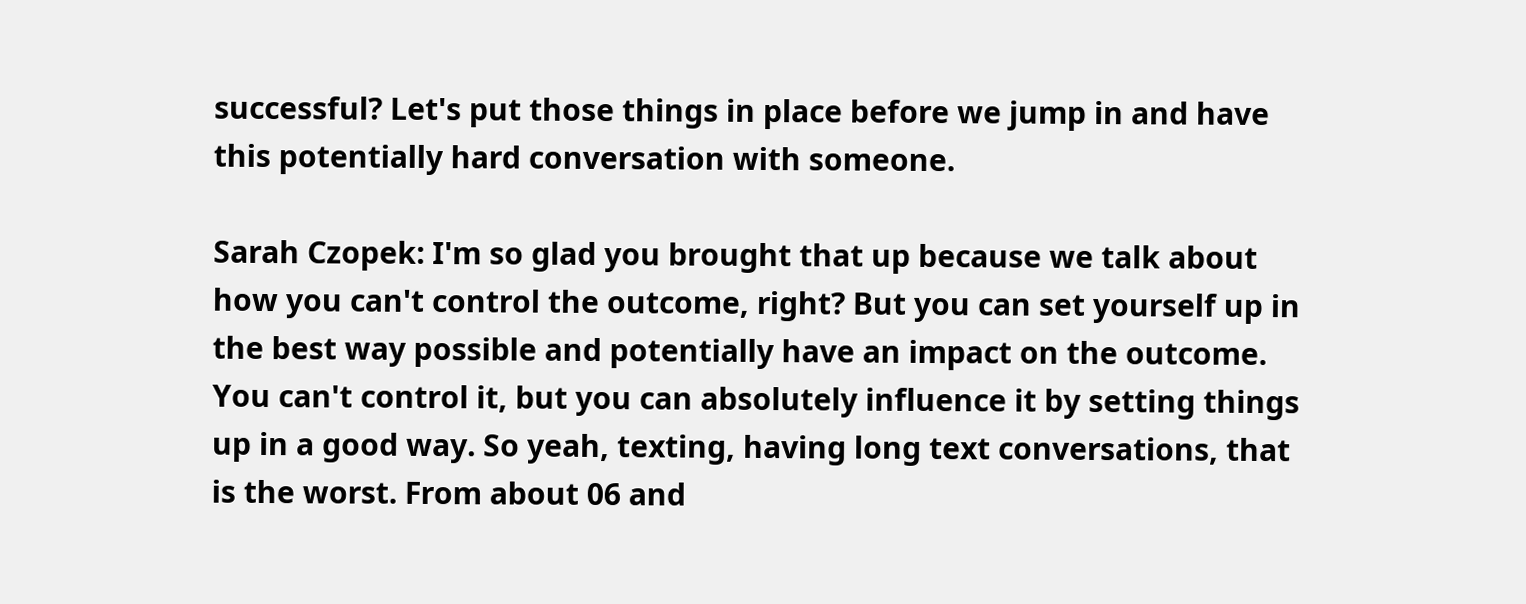successful? Let's put those things in place before we jump in and have this potentially hard conversation with someone.

Sarah Czopek: I'm so glad you brought that up because we talk about how you can't control the outcome, right? But you can set yourself up in the best way possible and potentially have an impact on the outcome. You can't control it, but you can absolutely influence it by setting things up in a good way. So yeah, texting, having long text conversations, that is the worst. From about 06 and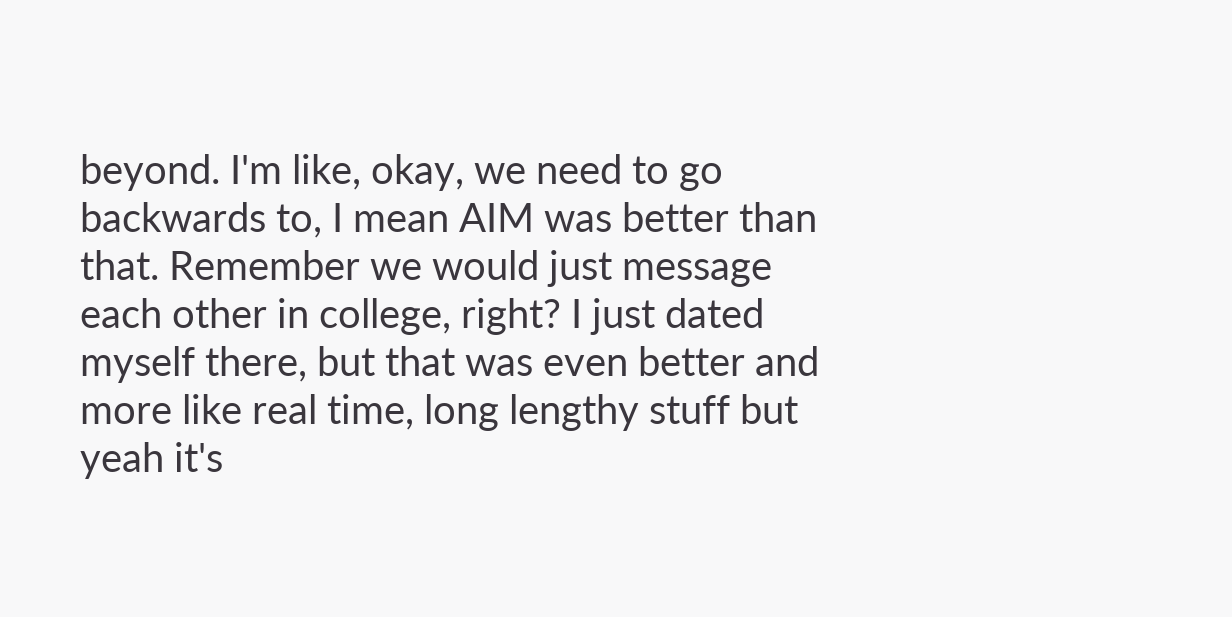beyond. I'm like, okay, we need to go backwards to, I mean AIM was better than that. Remember we would just message each other in college, right? I just dated myself there, but that was even better and more like real time, long lengthy stuff but yeah it's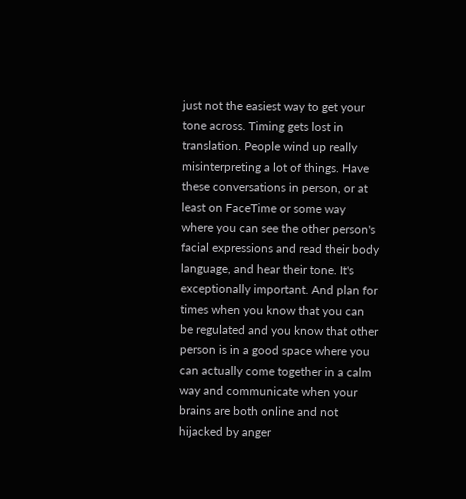just not the easiest way to get your tone across. Timing gets lost in translation. People wind up really misinterpreting a lot of things. Have these conversations in person, or at least on FaceTime or some way where you can see the other person's facial expressions and read their body language, and hear their tone. It's exceptionally important. And plan for times when you know that you can be regulated and you know that other person is in a good space where you can actually come together in a calm way and communicate when your brains are both online and not hijacked by anger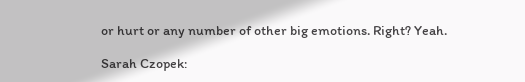or hurt or any number of other big emotions. Right? Yeah.

Sarah Czopek: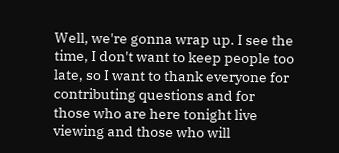Well, we're gonna wrap up. I see the time, I don't want to keep people too late, so I want to thank everyone for contributing questions and for those who are here tonight live viewing and those who will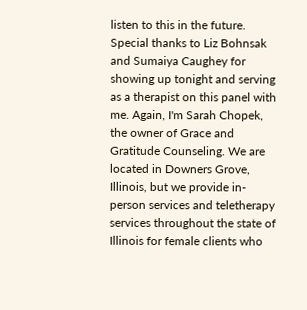listen to this in the future. Special thanks to Liz Bohnsak and Sumaiya Caughey for showing up tonight and serving as a therapist on this panel with me. Again, I'm Sarah Chopek, the owner of Grace and Gratitude Counseling. We are located in Downers Grove, Illinois, but we provide in-person services and teletherapy services throughout the state of Illinois for female clients who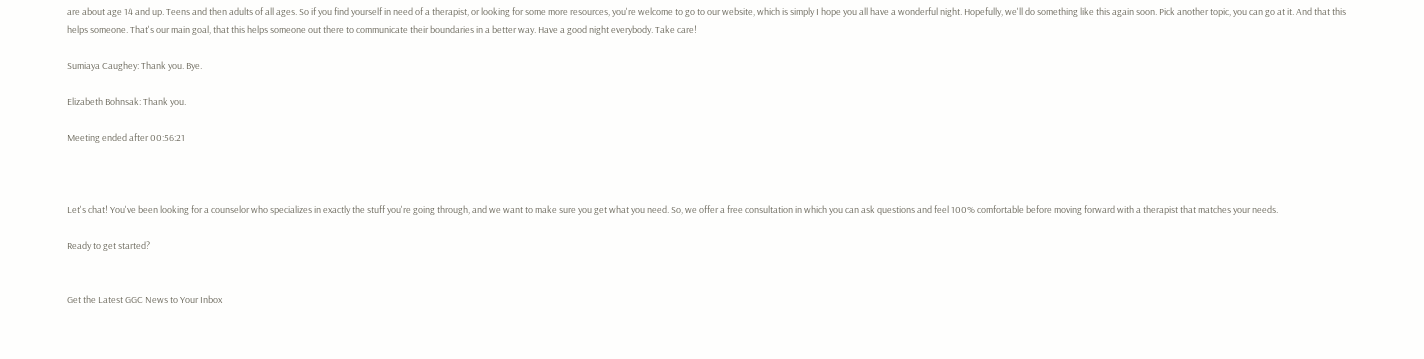are about age 14 and up. Teens and then adults of all ages. So if you find yourself in need of a therapist, or looking for some more resources, you're welcome to go to our website, which is simply I hope you all have a wonderful night. Hopefully, we'll do something like this again soon. Pick another topic, you can go at it. And that this helps someone. That's our main goal, that this helps someone out there to communicate their boundaries in a better way. Have a good night everybody. Take care!

Sumiaya Caughey: Thank you. Bye.

Elizabeth Bohnsak: Thank you.

Meeting ended after 00:56:21



Let's chat! You've been looking for a counselor who specializes in exactly the stuff you're going through, and we want to make sure you get what you need. So, we offer a free consultation in which you can ask questions and feel 100% comfortable before moving forward with a therapist that matches your needs.

Ready to get started?


Get the Latest GGC News to Your Inbox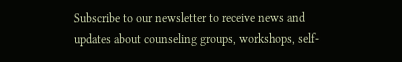Subscribe to our newsletter to receive news and updates about counseling groups, workshops, self-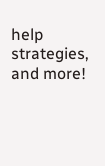help strategies, and more!